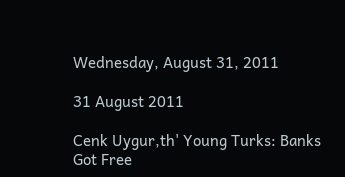Wednesday, August 31, 2011

31 August 2011

Cenk Uygur,th' Young Turks: Banks Got Free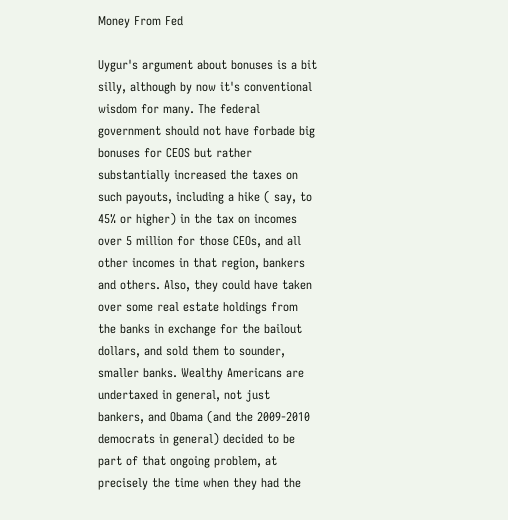Money From Fed

Uygur's argument about bonuses is a bit silly, although by now it's conventional wisdom for many. The federal government should not have forbade big bonuses for CEOS but rather substantially increased the taxes on such payouts, including a hike ( say, to 45% or higher) in the tax on incomes over 5 million for those CEOs, and all other incomes in that region, bankers and others. Also, they could have taken over some real estate holdings from the banks in exchange for the bailout dollars, and sold them to sounder, smaller banks. Wealthy Americans are undertaxed in general, not just bankers, and Obama (and the 2009-2010 democrats in general) decided to be part of that ongoing problem, at precisely the time when they had the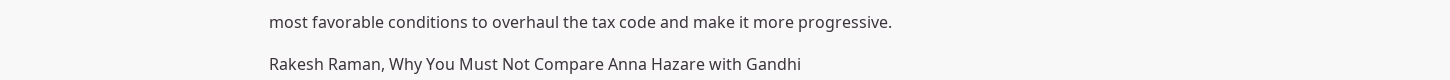most favorable conditions to overhaul the tax code and make it more progressive.

Rakesh Raman, Why You Must Not Compare Anna Hazare with Gandhi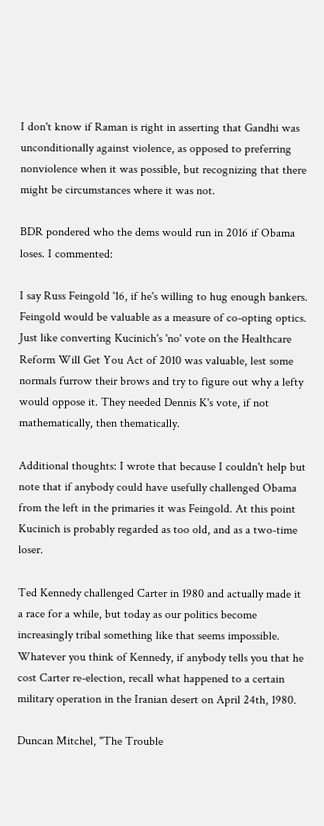I don't know if Raman is right in asserting that Gandhi was unconditionally against violence, as opposed to preferring nonviolence when it was possible, but recognizing that there might be circumstances where it was not.

BDR pondered who the dems would run in 2016 if Obama loses. I commented:

I say Russ Feingold '16, if he's willing to hug enough bankers. Feingold would be valuable as a measure of co-opting optics. Just like converting Kucinich's 'no' vote on the Healthcare Reform Will Get You Act of 2010 was valuable, lest some normals furrow their brows and try to figure out why a lefty would oppose it. They needed Dennis K's vote, if not mathematically, then thematically.

Additional thoughts: I wrote that because I couldn't help but note that if anybody could have usefully challenged Obama from the left in the primaries it was Feingold. At this point Kucinich is probably regarded as too old, and as a two-time loser.

Ted Kennedy challenged Carter in 1980 and actually made it a race for a while, but today as our politics become increasingly tribal something like that seems impossible. Whatever you think of Kennedy, if anybody tells you that he cost Carter re-election, recall what happened to a certain military operation in the Iranian desert on April 24th, 1980.

Duncan Mitchel, "The Trouble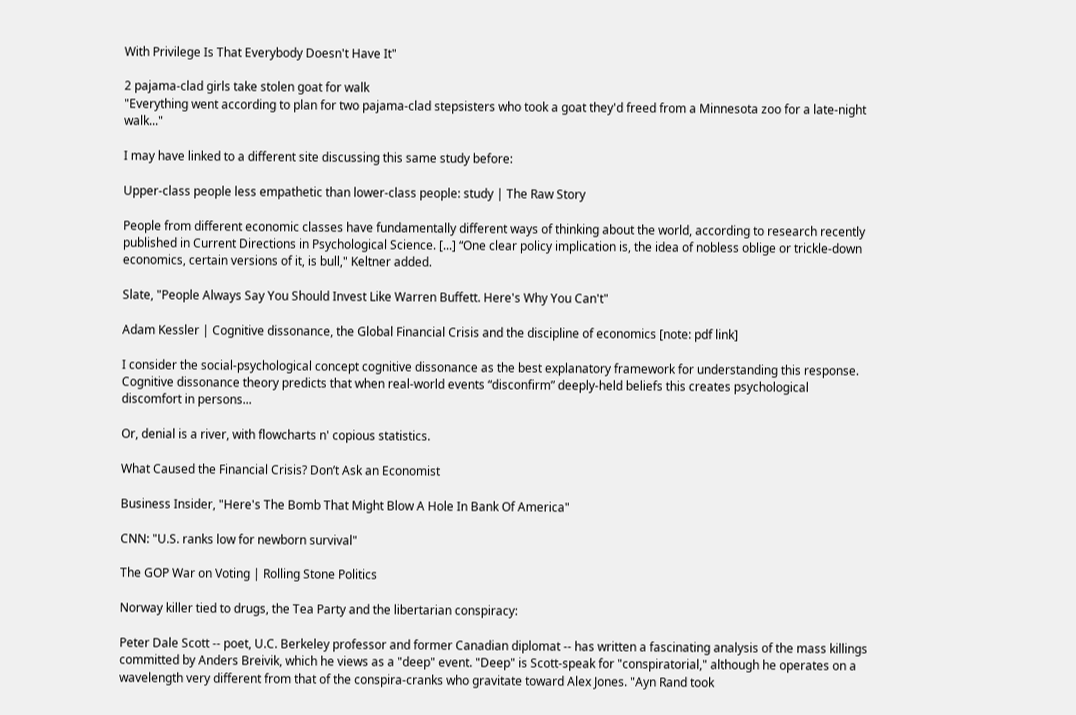With Privilege Is That Everybody Doesn't Have It"

2 pajama-clad girls take stolen goat for walk
"Everything went according to plan for two pajama-clad stepsisters who took a goat they'd freed from a Minnesota zoo for a late-night walk..."

I may have linked to a different site discussing this same study before:

Upper-class people less empathetic than lower-class people: study | The Raw Story

People from different economic classes have fundamentally different ways of thinking about the world, according to research recently published in Current Directions in Psychological Science. [...] “One clear policy implication is, the idea of nobless oblige or trickle-down economics, certain versions of it, is bull," Keltner added.

Slate, "People Always Say You Should Invest Like Warren Buffett. Here's Why You Can't"

Adam Kessler | Cognitive dissonance, the Global Financial Crisis and the discipline of economics [note: pdf link]

I consider the social-psychological concept cognitive dissonance as the best explanatory framework for understanding this response. Cognitive dissonance theory predicts that when real-world events “disconfirm” deeply-held beliefs this creates psychological discomfort in persons...

Or, denial is a river, with flowcharts n' copious statistics.

What Caused the Financial Crisis? Don’t Ask an Economist

Business Insider, "Here's The Bomb That Might Blow A Hole In Bank Of America"

CNN: "U.S. ranks low for newborn survival"

The GOP War on Voting | Rolling Stone Politics

Norway killer tied to drugs, the Tea Party and the libertarian conspiracy:

Peter Dale Scott -- poet, U.C. Berkeley professor and former Canadian diplomat -- has written a fascinating analysis of the mass killings committed by Anders Breivik, which he views as a "deep" event. "Deep" is Scott-speak for "conspiratorial," although he operates on a wavelength very different from that of the conspira-cranks who gravitate toward Alex Jones. "Ayn Rand took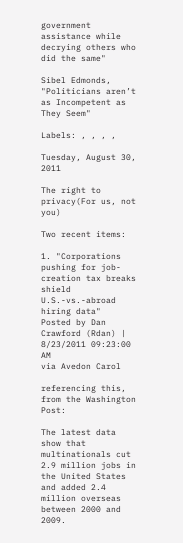government assistance while decrying others who did the same"

Sibel Edmonds, "Politicians aren’t as Incompetent as They Seem"

Labels: , , , ,

Tuesday, August 30, 2011

The right to privacy(For us, not you)

Two recent items:

1. "Corporations pushing for job-creation tax breaks shield U.S.-vs.-abroad hiring data"
Posted by Dan Crawford (Rdan) | 8/23/2011 09:23:00 AM
via Avedon Carol

referencing this, from the Washington Post:

The latest data show that multinationals cut 2.9 million jobs in the United States and added 2.4 million overseas between 2000 and 2009.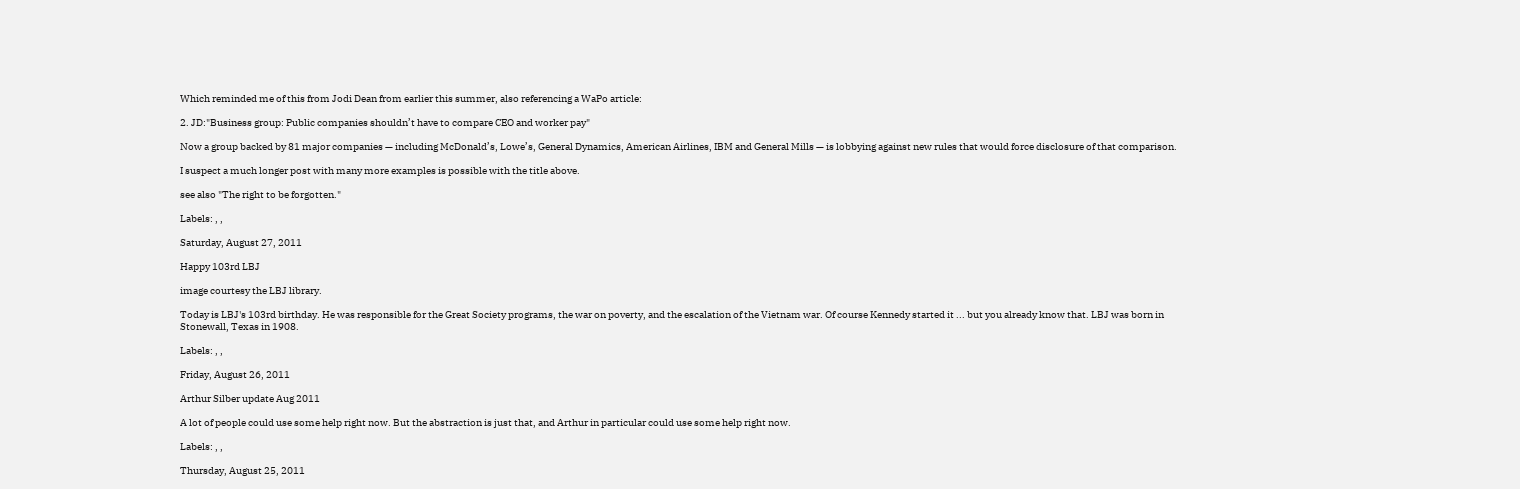Which reminded me of this from Jodi Dean from earlier this summer, also referencing a WaPo article:

2. JD:"Business group: Public companies shouldn’t have to compare CEO and worker pay"

Now a group backed by 81 major companies — including McDonald’s, Lowe’s, General Dynamics, American Airlines, IBM and General Mills — is lobbying against new rules that would force disclosure of that comparison.

I suspect a much longer post with many more examples is possible with the title above.

see also "The right to be forgotten."

Labels: , ,

Saturday, August 27, 2011

Happy 103rd LBJ

image courtesy the LBJ library.

Today is LBJ's 103rd birthday. He was responsible for the Great Society programs, the war on poverty, and the escalation of the Vietnam war. Of course Kennedy started it ... but you already know that. LBJ was born in Stonewall, Texas in 1908.

Labels: , ,

Friday, August 26, 2011

Arthur Silber update Aug 2011

A lot of people could use some help right now. But the abstraction is just that, and Arthur in particular could use some help right now.

Labels: , ,

Thursday, August 25, 2011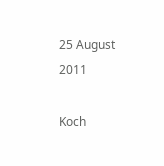25 August 2011

Koch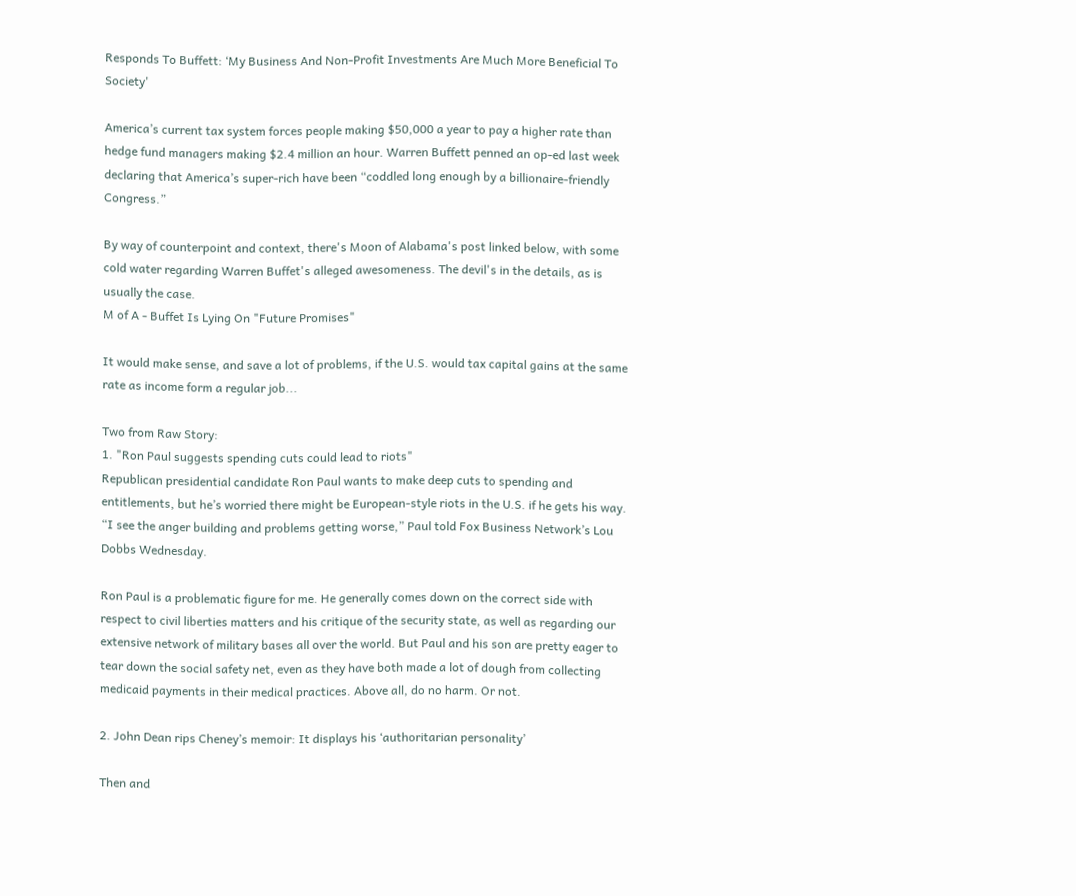Responds To Buffett: ‘My Business And Non-Profit Investments Are Much More Beneficial To Society'

America’s current tax system forces people making $50,000 a year to pay a higher rate than hedge fund managers making $2.4 million an hour. Warren Buffett penned an op-ed last week declaring that America’s super-rich have been “coddled long enough by a billionaire-friendly Congress.”

By way of counterpoint and context, there's Moon of Alabama's post linked below, with some cold water regarding Warren Buffet's alleged awesomeness. The devil's in the details, as is usually the case.
M of A - Buffet Is Lying On "Future Promises"

It would make sense, and save a lot of problems, if the U.S. would tax capital gains at the same rate as income form a regular job...

Two from Raw Story:
1. "Ron Paul suggests spending cuts could lead to riots"
Republican presidential candidate Ron Paul wants to make deep cuts to spending and entitlements, but he’s worried there might be European-style riots in the U.S. if he gets his way. “I see the anger building and problems getting worse,” Paul told Fox Business Network’s Lou Dobbs Wednesday.

Ron Paul is a problematic figure for me. He generally comes down on the correct side with respect to civil liberties matters and his critique of the security state, as well as regarding our extensive network of military bases all over the world. But Paul and his son are pretty eager to tear down the social safety net, even as they have both made a lot of dough from collecting medicaid payments in their medical practices. Above all, do no harm. Or not.

2. John Dean rips Cheney’s memoir: It displays his ‘authoritarian personality’

Then and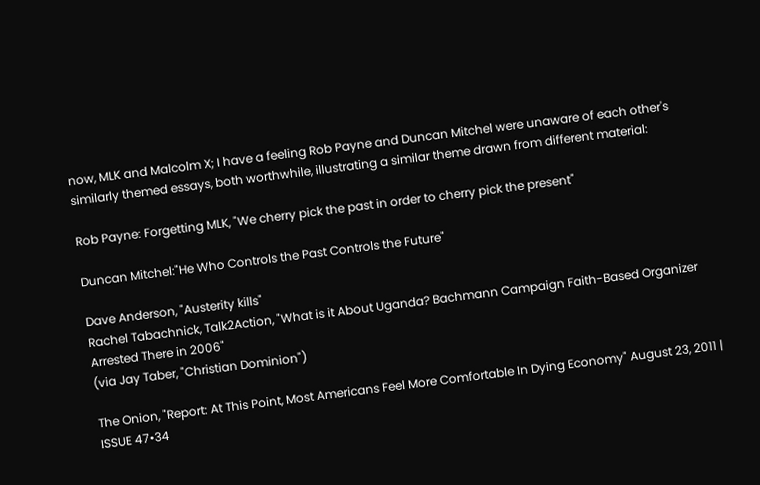now, MLK and Malcolm X; I have a feeling Rob Payne and Duncan Mitchel were unaware of each other's similarly themed essays, both worthwhile, illustrating a similar theme drawn from different material:

Rob Payne: Forgetting MLK, "We cherry pick the past in order to cherry pick the present"

Duncan Mitchel:"He Who Controls the Past Controls the Future"

Dave Anderson, "Austerity kills"
Rachel Tabachnick, Talk2Action, "What is it About Uganda? Bachmann Campaign Faith-Based Organizer Arrested There in 2006"
(via Jay Taber, "Christian Dominion")

The Onion, "Report: At This Point, Most Americans Feel More Comfortable In Dying Economy" August 23, 2011 | ISSUE 47•34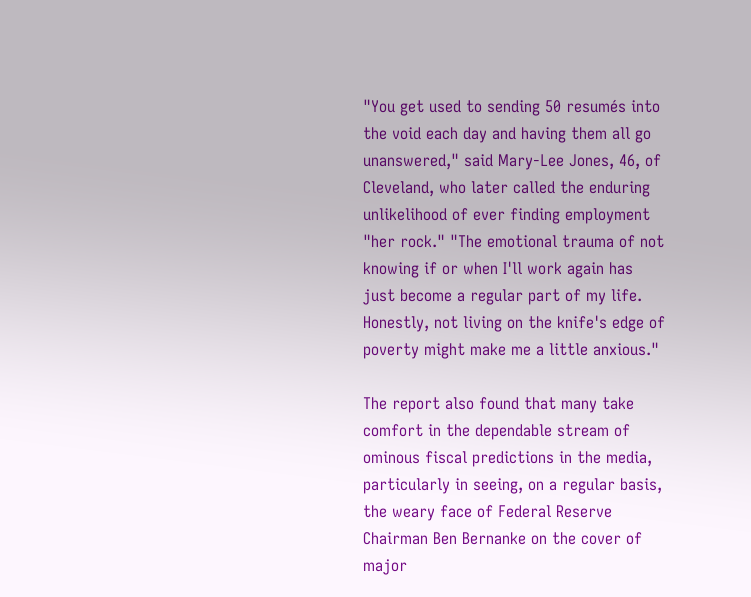"You get used to sending 50 resumés into the void each day and having them all go unanswered," said Mary-Lee Jones, 46, of Cleveland, who later called the enduring unlikelihood of ever finding employment "her rock." "The emotional trauma of not knowing if or when I'll work again has just become a regular part of my life. Honestly, not living on the knife's edge of poverty might make me a little anxious."

The report also found that many take comfort in the dependable stream of ominous fiscal predictions in the media, particularly in seeing, on a regular basis, the weary face of Federal Reserve Chairman Ben Bernanke on the cover of major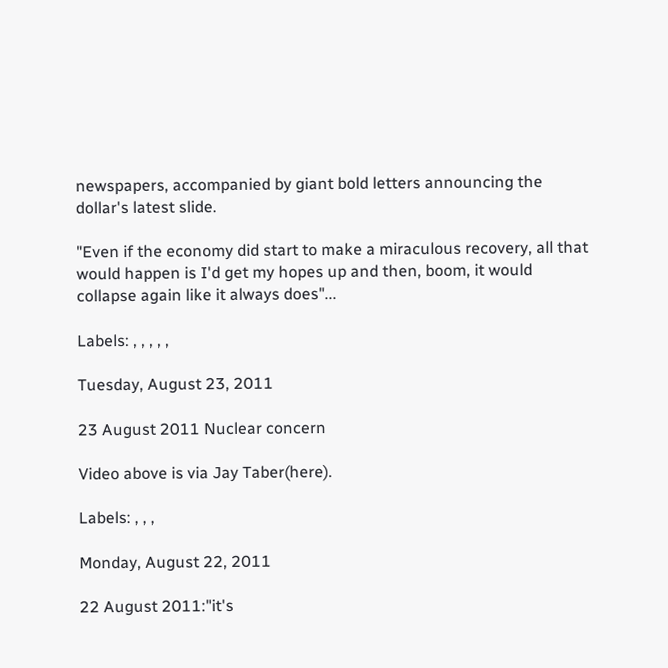newspapers, accompanied by giant bold letters announcing the dollar's latest slide.

"Even if the economy did start to make a miraculous recovery, all that would happen is I'd get my hopes up and then, boom, it would collapse again like it always does"...

Labels: , , , , ,

Tuesday, August 23, 2011

23 August 2011 Nuclear concern

Video above is via Jay Taber(here).

Labels: , , ,

Monday, August 22, 2011

22 August 2011:"it's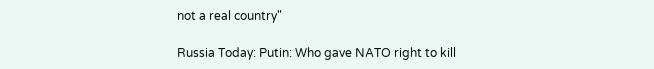not a real country"

Russia Today: Putin: Who gave NATO right to kill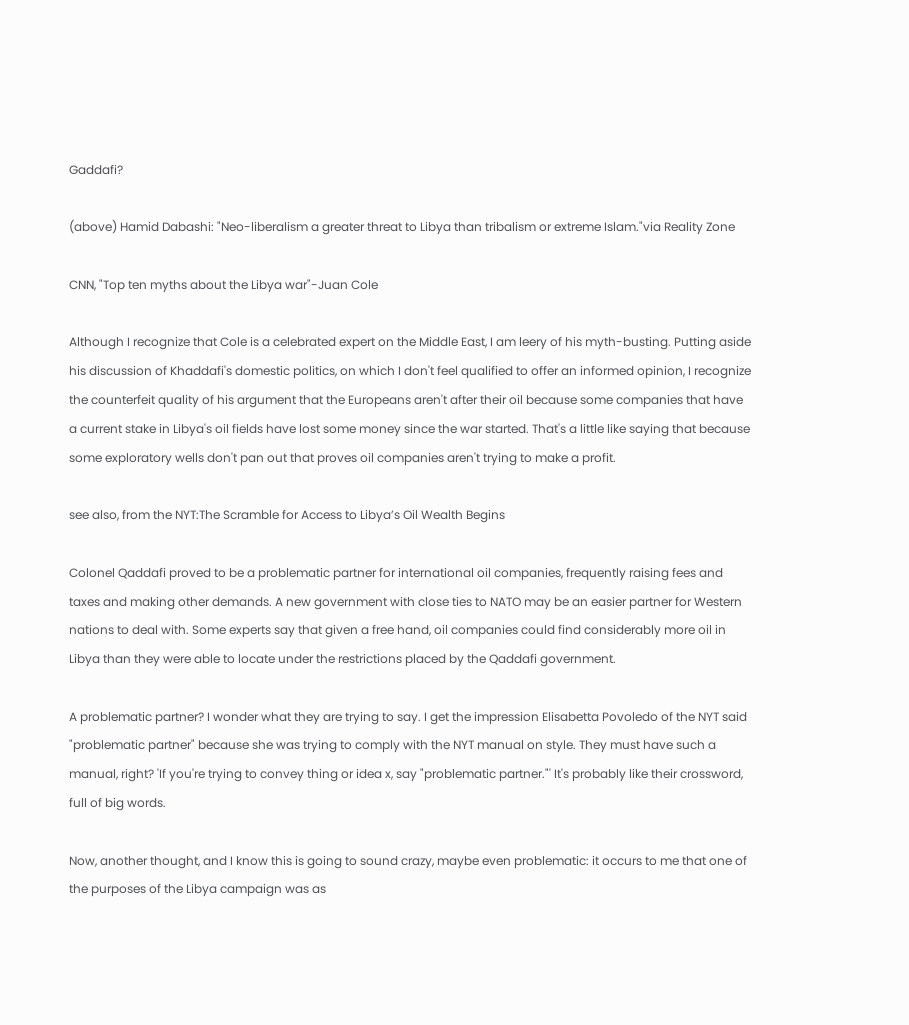Gaddafi?

(above) Hamid Dabashi: "Neo-liberalism a greater threat to Libya than tribalism or extreme Islam."via Reality Zone

CNN, "Top ten myths about the Libya war"-Juan Cole

Although I recognize that Cole is a celebrated expert on the Middle East, I am leery of his myth-busting. Putting aside his discussion of Khaddafi's domestic politics, on which I don't feel qualified to offer an informed opinion, I recognize the counterfeit quality of his argument that the Europeans aren't after their oil because some companies that have a current stake in Libya's oil fields have lost some money since the war started. That's a little like saying that because some exploratory wells don't pan out that proves oil companies aren't trying to make a profit.

see also, from the NYT:The Scramble for Access to Libya’s Oil Wealth Begins

Colonel Qaddafi proved to be a problematic partner for international oil companies, frequently raising fees and taxes and making other demands. A new government with close ties to NATO may be an easier partner for Western nations to deal with. Some experts say that given a free hand, oil companies could find considerably more oil in Libya than they were able to locate under the restrictions placed by the Qaddafi government.

A problematic partner? I wonder what they are trying to say. I get the impression Elisabetta Povoledo of the NYT said "problematic partner" because she was trying to comply with the NYT manual on style. They must have such a manual, right? 'If you're trying to convey thing or idea x, say "problematic partner."' It's probably like their crossword, full of big words.

Now, another thought, and I know this is going to sound crazy, maybe even problematic: it occurs to me that one of the purposes of the Libya campaign was as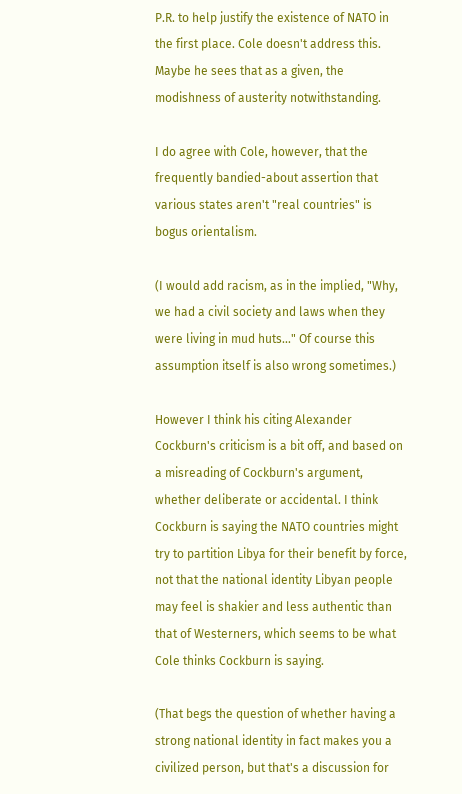P.R. to help justify the existence of NATO in the first place. Cole doesn't address this. Maybe he sees that as a given, the modishness of austerity notwithstanding.

I do agree with Cole, however, that the frequently bandied-about assertion that various states aren't "real countries" is bogus orientalism.

(I would add racism, as in the implied, "Why, we had a civil society and laws when they were living in mud huts..." Of course this assumption itself is also wrong sometimes.)

However I think his citing Alexander Cockburn's criticism is a bit off, and based on a misreading of Cockburn's argument, whether deliberate or accidental. I think Cockburn is saying the NATO countries might try to partition Libya for their benefit by force, not that the national identity Libyan people may feel is shakier and less authentic than that of Westerners, which seems to be what Cole thinks Cockburn is saying.

(That begs the question of whether having a strong national identity in fact makes you a civilized person, but that's a discussion for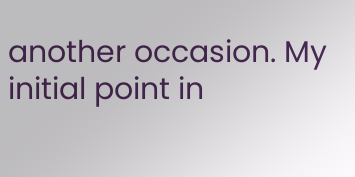another occasion. My initial point in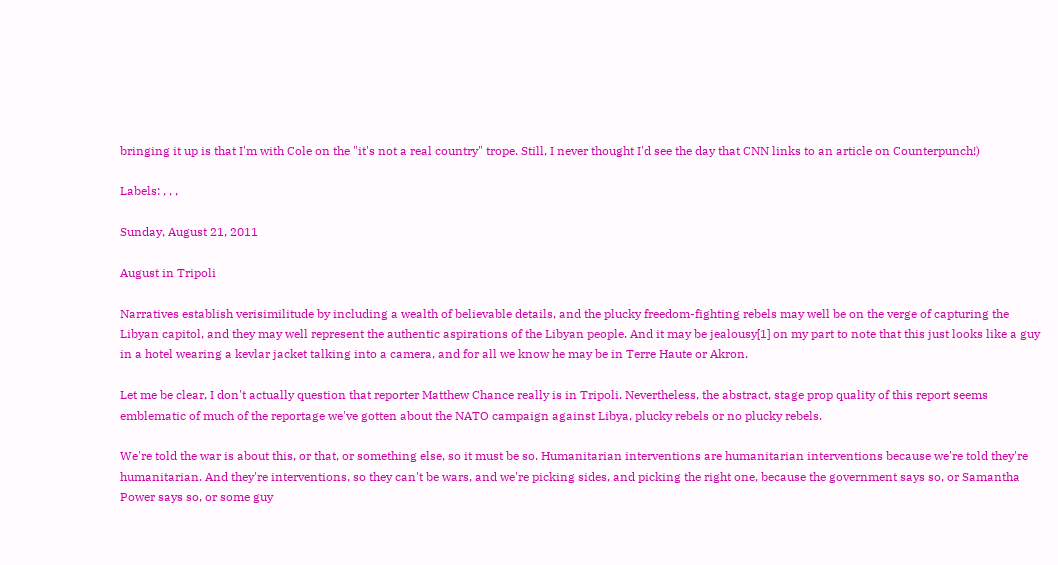bringing it up is that I'm with Cole on the "it's not a real country" trope. Still, I never thought I'd see the day that CNN links to an article on Counterpunch!)

Labels: , , ,

Sunday, August 21, 2011

August in Tripoli

Narratives establish verisimilitude by including a wealth of believable details, and the plucky freedom-fighting rebels may well be on the verge of capturing the Libyan capitol, and they may well represent the authentic aspirations of the Libyan people. And it may be jealousy[1] on my part to note that this just looks like a guy in a hotel wearing a kevlar jacket talking into a camera, and for all we know he may be in Terre Haute or Akron.

Let me be clear, I don't actually question that reporter Matthew Chance really is in Tripoli. Nevertheless, the abstract, stage prop quality of this report seems emblematic of much of the reportage we've gotten about the NATO campaign against Libya, plucky rebels or no plucky rebels.

We're told the war is about this, or that, or something else, so it must be so. Humanitarian interventions are humanitarian interventions because we're told they're humanitarian. And they're interventions, so they can't be wars, and we're picking sides, and picking the right one, because the government says so, or Samantha Power says so, or some guy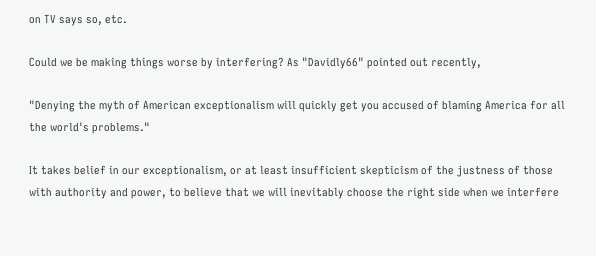on TV says so, etc.

Could we be making things worse by interfering? As "Davidly66" pointed out recently,

"Denying the myth of American exceptionalism will quickly get you accused of blaming America for all the world's problems."

It takes belief in our exceptionalism, or at least insufficient skepticism of the justness of those with authority and power, to believe that we will inevitably choose the right side when we interfere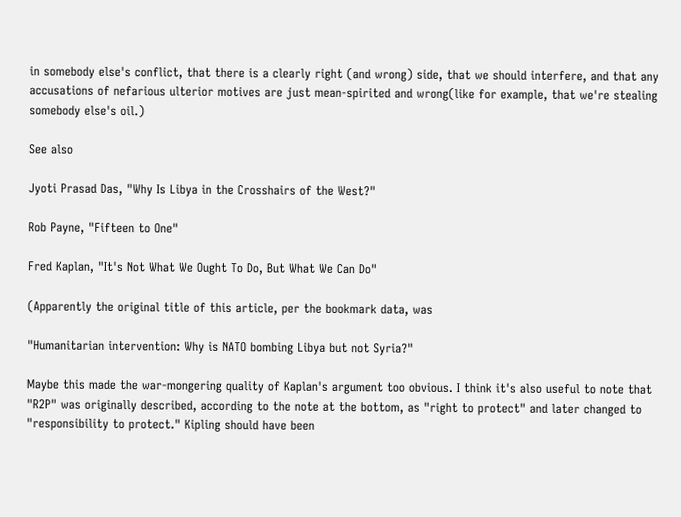in somebody else's conflict, that there is a clearly right (and wrong) side, that we should interfere, and that any accusations of nefarious ulterior motives are just mean-spirited and wrong(like for example, that we're stealing somebody else's oil.)

See also

Jyoti Prasad Das, "Why Is Libya in the Crosshairs of the West?"

Rob Payne, "Fifteen to One"

Fred Kaplan, "It's Not What We Ought To Do, But What We Can Do"

(Apparently the original title of this article, per the bookmark data, was

"Humanitarian intervention: Why is NATO bombing Libya but not Syria?"

Maybe this made the war-mongering quality of Kaplan's argument too obvious. I think it's also useful to note that "R2P" was originally described, according to the note at the bottom, as "right to protect" and later changed to "responsibility to protect." Kipling should have been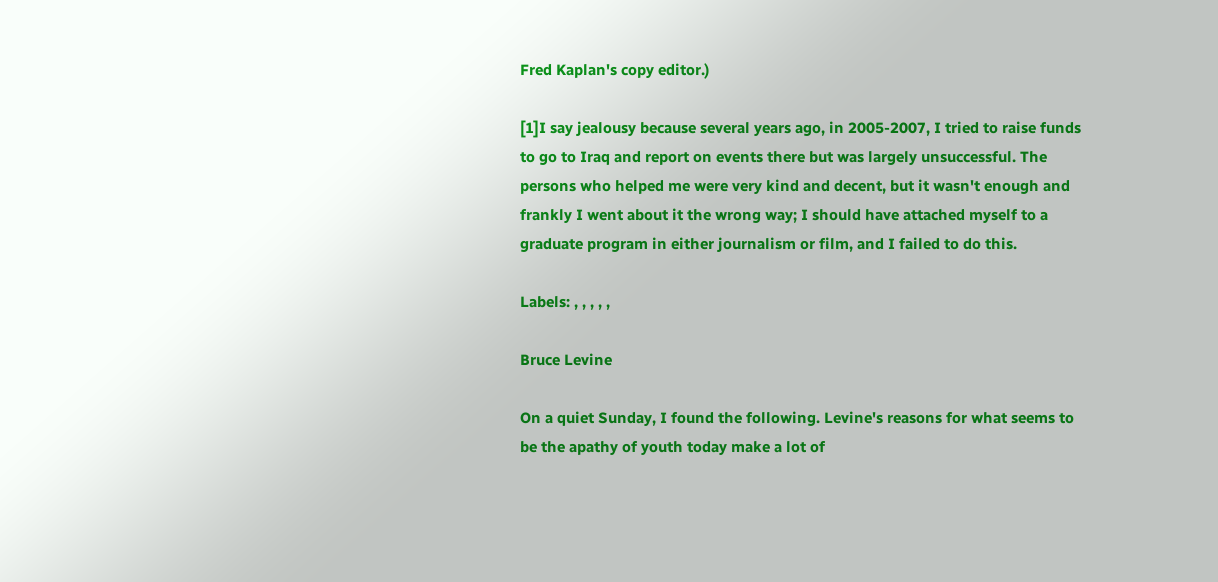Fred Kaplan's copy editor.)

[1]I say jealousy because several years ago, in 2005-2007, I tried to raise funds to go to Iraq and report on events there but was largely unsuccessful. The persons who helped me were very kind and decent, but it wasn't enough and frankly I went about it the wrong way; I should have attached myself to a graduate program in either journalism or film, and I failed to do this.

Labels: , , , , ,

Bruce Levine

On a quiet Sunday, I found the following. Levine's reasons for what seems to be the apathy of youth today make a lot of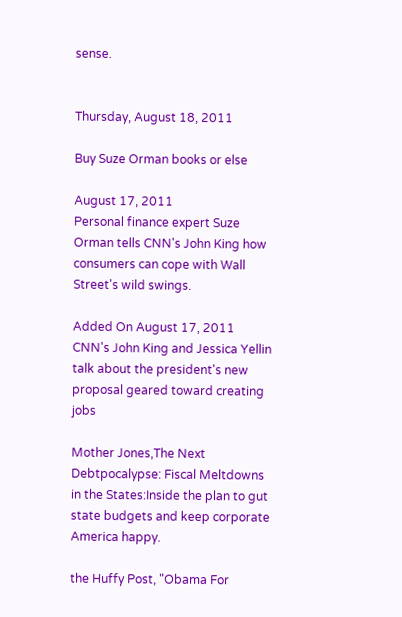sense.


Thursday, August 18, 2011

Buy Suze Orman books or else

August 17, 2011
Personal finance expert Suze Orman tells CNN's John King how consumers can cope with Wall Street's wild swings.

Added On August 17, 2011
CNN's John King and Jessica Yellin talk about the president's new proposal geared toward creating jobs

Mother Jones,The Next Debtpocalypse: Fiscal Meltdowns in the States:Inside the plan to gut state budgets and keep corporate America happy.

the Huffy Post, "Obama For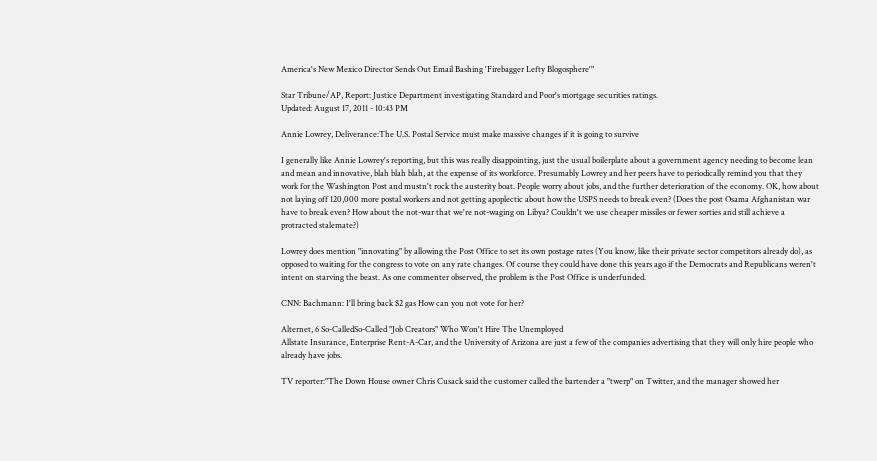America's New Mexico Director Sends Out Email Bashing 'Firebagger Lefty Blogosphere'"

Star Tribune/AP, Report: Justice Department investigating Standard and Poor's mortgage securities ratings.
Updated: August 17, 2011 - 10:43 PM

Annie Lowrey, Deliverance:The U.S. Postal Service must make massive changes if it is going to survive

I generally like Annie Lowrey's reporting, but this was really disappointing, just the usual boilerplate about a government agency needing to become lean and mean and innovative, blah blah blah, at the expense of its workforce. Presumably Lowrey and her peers have to periodically remind you that they work for the Washington Post and mustn't rock the austerity boat. People worry about jobs, and the further deterioration of the economy. OK, how about not laying off 120,000 more postal workers and not getting apoplectic about how the USPS needs to break even? (Does the post Osama Afghanistan war have to break even? How about the not-war that we're not-waging on Libya? Couldn't we use cheaper missiles or fewer sorties and still achieve a protracted stalemate?)

Lowrey does mention "innovating" by allowing the Post Office to set its own postage rates (You know, like their private sector competitors already do), as opposed to waiting for the congress to vote on any rate changes. Of course they could have done this years ago if the Democrats and Republicans weren't intent on starving the beast. As one commenter observed, the problem is the Post Office is underfunded.

CNN: Bachmann: I'll bring back $2 gas How can you not vote for her?

Alternet, 6 So-CalledSo-Called "Job Creators" Who Won't Hire The Unemployed
Allstate Insurance, Enterprise Rent-A-Car, and the University of Arizona are just a few of the companies advertising that they will only hire people who already have jobs.

TV reporter:"The Down House owner Chris Cusack said the customer called the bartender a "twerp" on Twitter, and the manager showed her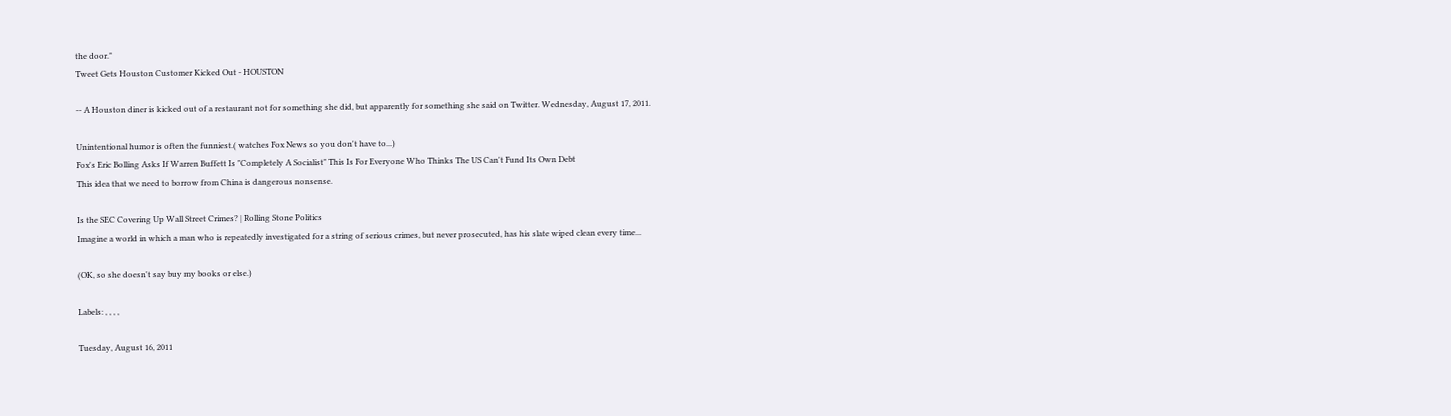the door."
Tweet Gets Houston Customer Kicked Out - HOUSTON

-- A Houston diner is kicked out of a restaurant not for something she did, but apparently for something she said on Twitter. Wednesday, August 17, 2011.

Unintentional humor is often the funniest.( watches Fox News so you don't have to...)
Fox's Eric Bolling Asks If Warren Buffett Is "Completely A Socialist" This Is For Everyone Who Thinks The US Can't Fund Its Own Debt
This idea that we need to borrow from China is dangerous nonsense.

Is the SEC Covering Up Wall Street Crimes? | Rolling Stone Politics
Imagine a world in which a man who is repeatedly investigated for a string of serious crimes, but never prosecuted, has his slate wiped clean every time...

(OK, so she doesn't say buy my books or else.)

Labels: , , , ,

Tuesday, August 16, 2011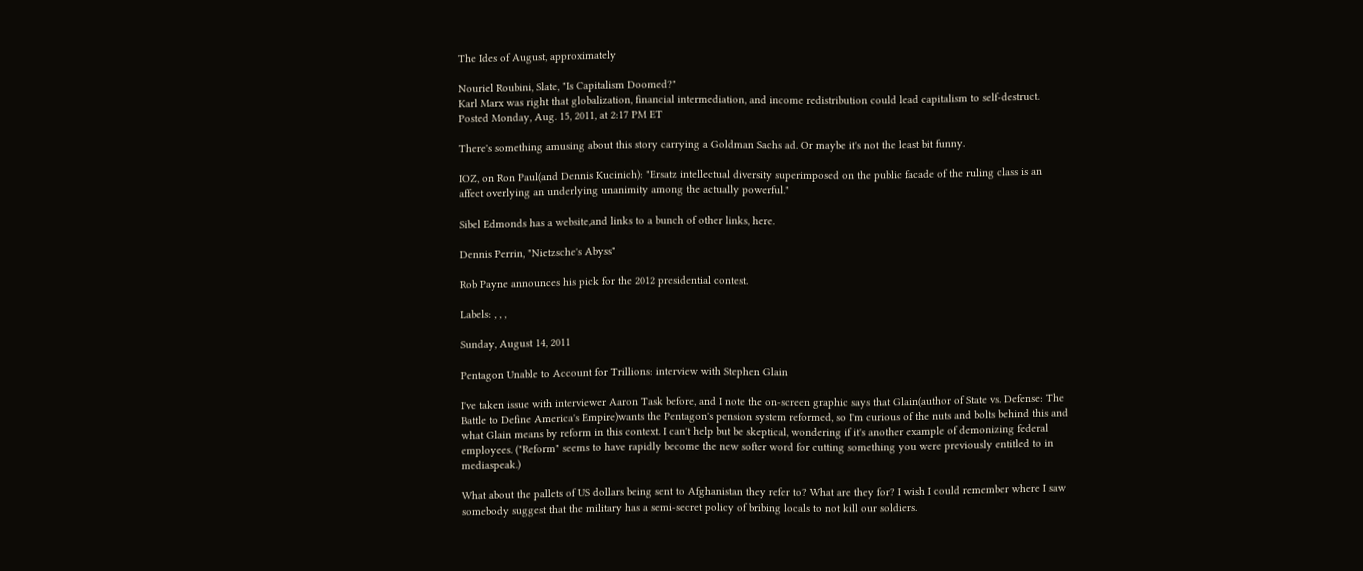The Ides of August, approximately

Nouriel Roubini, Slate, "Is Capitalism Doomed?"
Karl Marx was right that globalization, financial intermediation, and income redistribution could lead capitalism to self-destruct.
Posted Monday, Aug. 15, 2011, at 2:17 PM ET

There's something amusing about this story carrying a Goldman Sachs ad. Or maybe it's not the least bit funny.

IOZ, on Ron Paul(and Dennis Kucinich): "Ersatz intellectual diversity superimposed on the public facade of the ruling class is an affect overlying an underlying unanimity among the actually powerful."

Sibel Edmonds has a website,and links to a bunch of other links, here.

Dennis Perrin, "Nietzsche's Abyss"

Rob Payne announces his pick for the 2012 presidential contest.

Labels: , , ,

Sunday, August 14, 2011

Pentagon Unable to Account for Trillions: interview with Stephen Glain

I've taken issue with interviewer Aaron Task before, and I note the on-screen graphic says that Glain(author of State vs. Defense: The Battle to Define America's Empire)wants the Pentagon's pension system reformed, so I'm curious of the nuts and bolts behind this and what Glain means by reform in this context. I can't help but be skeptical, wondering if it's another example of demonizing federal employees. ("Reform" seems to have rapidly become the new softer word for cutting something you were previously entitled to in mediaspeak.)

What about the pallets of US dollars being sent to Afghanistan they refer to? What are they for? I wish I could remember where I saw somebody suggest that the military has a semi-secret policy of bribing locals to not kill our soldiers.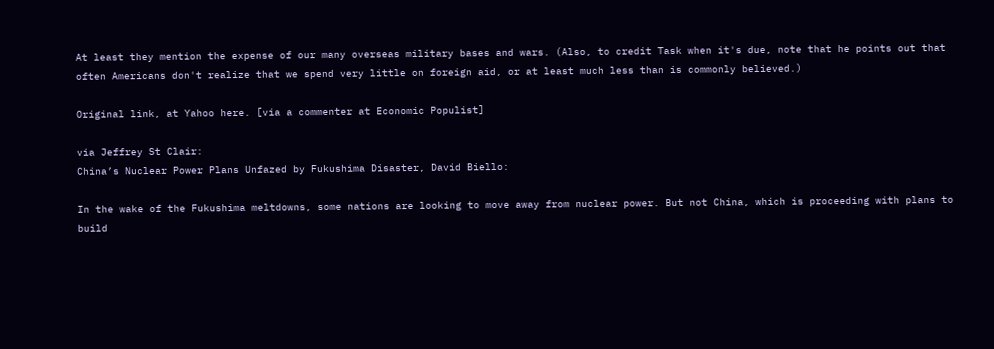At least they mention the expense of our many overseas military bases and wars. (Also, to credit Task when it's due, note that he points out that often Americans don't realize that we spend very little on foreign aid, or at least much less than is commonly believed.)

Original link, at Yahoo here. [via a commenter at Economic Populist]

via Jeffrey St Clair:
China’s Nuclear Power Plans Unfazed by Fukushima Disaster, David Biello:

In the wake of the Fukushima meltdowns, some nations are looking to move away from nuclear power. But not China, which is proceeding with plans to build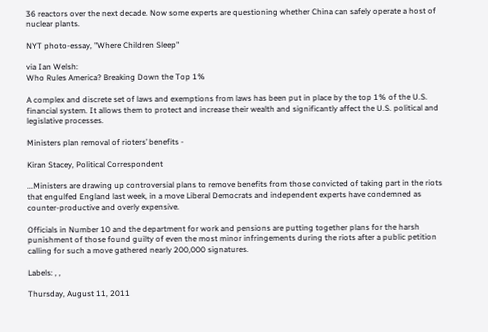36 reactors over the next decade. Now some experts are questioning whether China can safely operate a host of nuclear plants.

NYT photo-essay, "Where Children Sleep"

via Ian Welsh:
Who Rules America? Breaking Down the Top 1%

A complex and discrete set of laws and exemptions from laws has been put in place by the top 1% of the U.S. financial system. It allows them to protect and increase their wealth and significantly affect the U.S. political and legislative processes.

Ministers plan removal of rioters’ benefits -

Kiran Stacey, Political Correspondent

...Ministers are drawing up controversial plans to remove benefits from those convicted of taking part in the riots that engulfed England last week, in a move Liberal Democrats and independent experts have condemned as counter-productive and overly expensive.

Officials in Number 10 and the department for work and pensions are putting together plans for the harsh punishment of those found guilty of even the most minor infringements during the riots after a public petition calling for such a move gathered nearly 200,000 signatures.

Labels: , ,

Thursday, August 11, 2011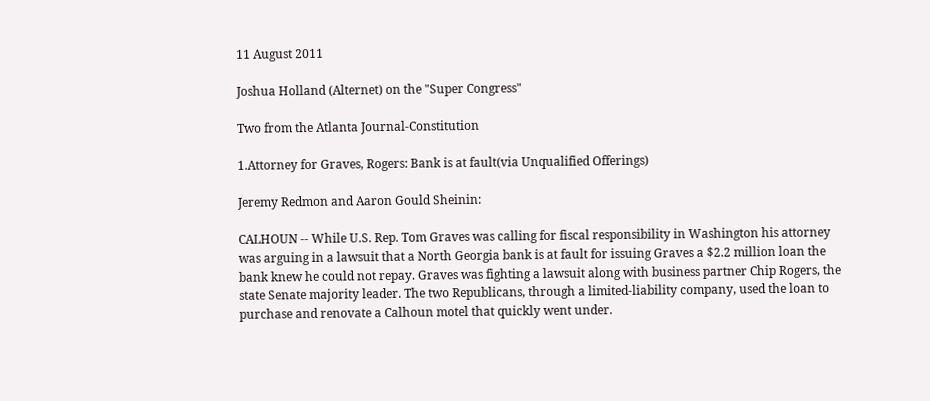11 August 2011

Joshua Holland (Alternet) on the "Super Congress"

Two from the Atlanta Journal-Constitution

1.Attorney for Graves, Rogers: Bank is at fault(via Unqualified Offerings)

Jeremy Redmon and Aaron Gould Sheinin:

CALHOUN -- While U.S. Rep. Tom Graves was calling for fiscal responsibility in Washington his attorney was arguing in a lawsuit that a North Georgia bank is at fault for issuing Graves a $2.2 million loan the bank knew he could not repay. Graves was fighting a lawsuit along with business partner Chip Rogers, the state Senate majority leader. The two Republicans, through a limited-liability company, used the loan to purchase and renovate a Calhoun motel that quickly went under.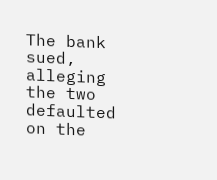The bank sued, alleging the two defaulted on the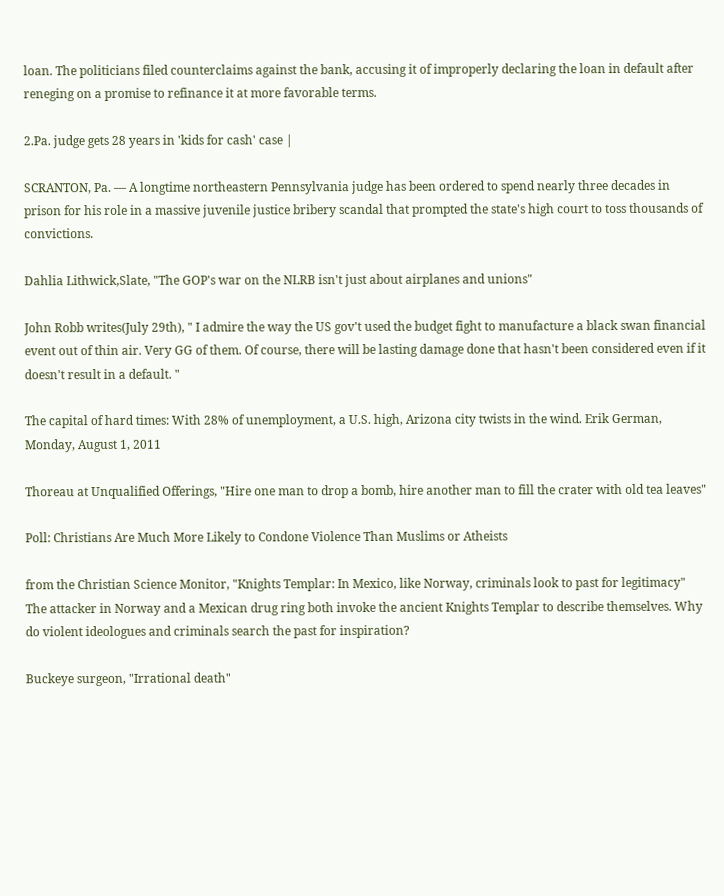loan. The politicians filed counterclaims against the bank, accusing it of improperly declaring the loan in default after reneging on a promise to refinance it at more favorable terms.

2.Pa. judge gets 28 years in 'kids for cash' case |

SCRANTON, Pa. — A longtime northeastern Pennsylvania judge has been ordered to spend nearly three decades in prison for his role in a massive juvenile justice bribery scandal that prompted the state's high court to toss thousands of convictions.

Dahlia Lithwick,Slate, "The GOP's war on the NLRB isn't just about airplanes and unions"

John Robb writes(July 29th), " I admire the way the US gov't used the budget fight to manufacture a black swan financial event out of thin air. Very GG of them. Of course, there will be lasting damage done that hasn't been considered even if it doesn't result in a default. "

The capital of hard times: With 28% of unemployment, a U.S. high, Arizona city twists in the wind. Erik German, Monday, August 1, 2011

Thoreau at Unqualified Offerings, "Hire one man to drop a bomb, hire another man to fill the crater with old tea leaves"

Poll: Christians Are Much More Likely to Condone Violence Than Muslims or Atheists

from the Christian Science Monitor, "Knights Templar: In Mexico, like Norway, criminals look to past for legitimacy"
The attacker in Norway and a Mexican drug ring both invoke the ancient Knights Templar to describe themselves. Why do violent ideologues and criminals search the past for inspiration?

Buckeye surgeon, "Irrational death"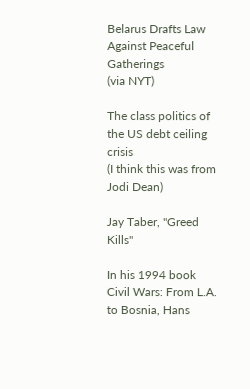Belarus Drafts Law Against Peaceful Gatherings
(via NYT)

The class politics of the US debt ceiling crisis
(I think this was from Jodi Dean)

Jay Taber, "Greed Kills"

In his 1994 book Civil Wars: From L.A. to Bosnia, Hans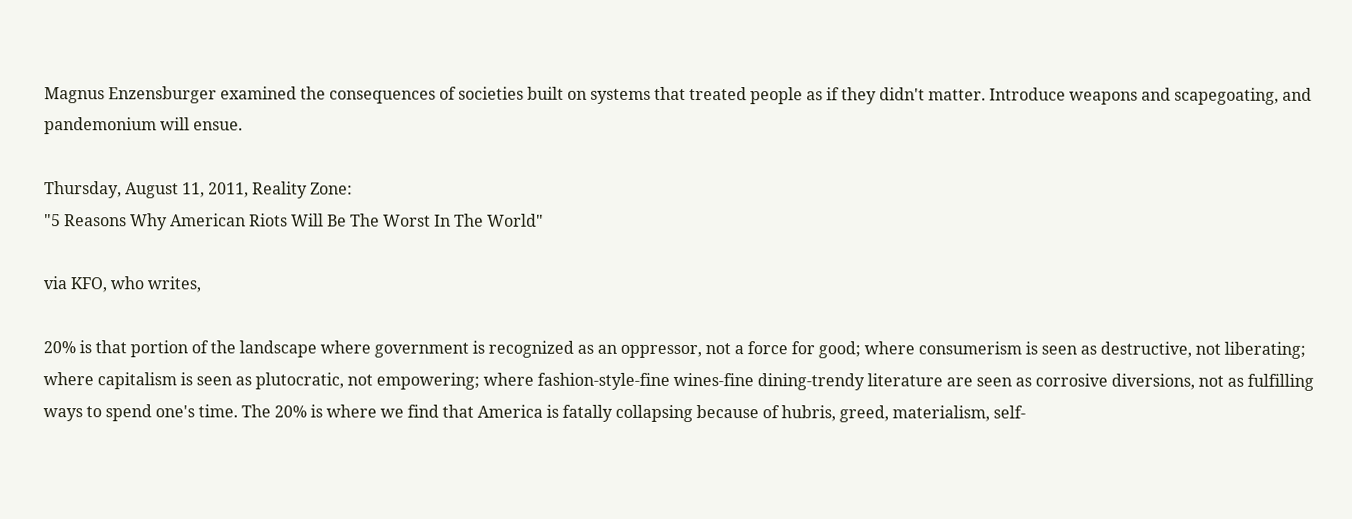Magnus Enzensburger examined the consequences of societies built on systems that treated people as if they didn't matter. Introduce weapons and scapegoating, and pandemonium will ensue.

Thursday, August 11, 2011, Reality Zone:
"5 Reasons Why American Riots Will Be The Worst In The World"

via KFO, who writes,

20% is that portion of the landscape where government is recognized as an oppressor, not a force for good; where consumerism is seen as destructive, not liberating; where capitalism is seen as plutocratic, not empowering; where fashion-style-fine wines-fine dining-trendy literature are seen as corrosive diversions, not as fulfilling ways to spend one's time. The 20% is where we find that America is fatally collapsing because of hubris, greed, materialism, self-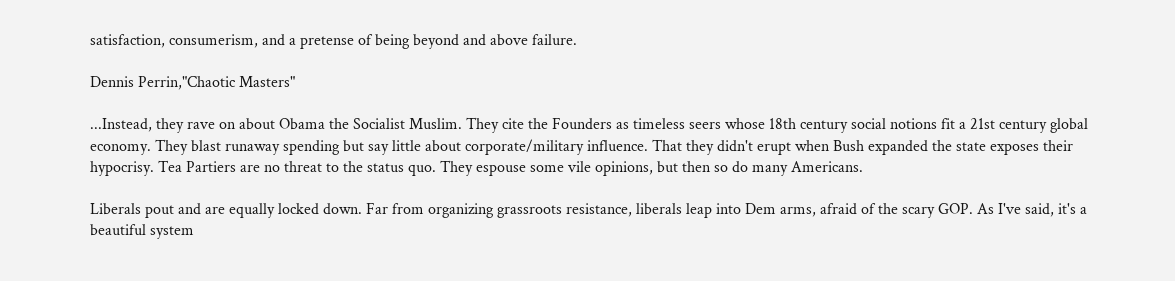satisfaction, consumerism, and a pretense of being beyond and above failure.

Dennis Perrin,"Chaotic Masters"

...Instead, they rave on about Obama the Socialist Muslim. They cite the Founders as timeless seers whose 18th century social notions fit a 21st century global economy. They blast runaway spending but say little about corporate/military influence. That they didn't erupt when Bush expanded the state exposes their hypocrisy. Tea Partiers are no threat to the status quo. They espouse some vile opinions, but then so do many Americans.

Liberals pout and are equally locked down. Far from organizing grassroots resistance, liberals leap into Dem arms, afraid of the scary GOP. As I've said, it's a beautiful system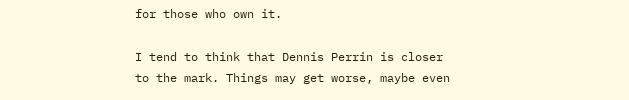for those who own it.

I tend to think that Dennis Perrin is closer to the mark. Things may get worse, maybe even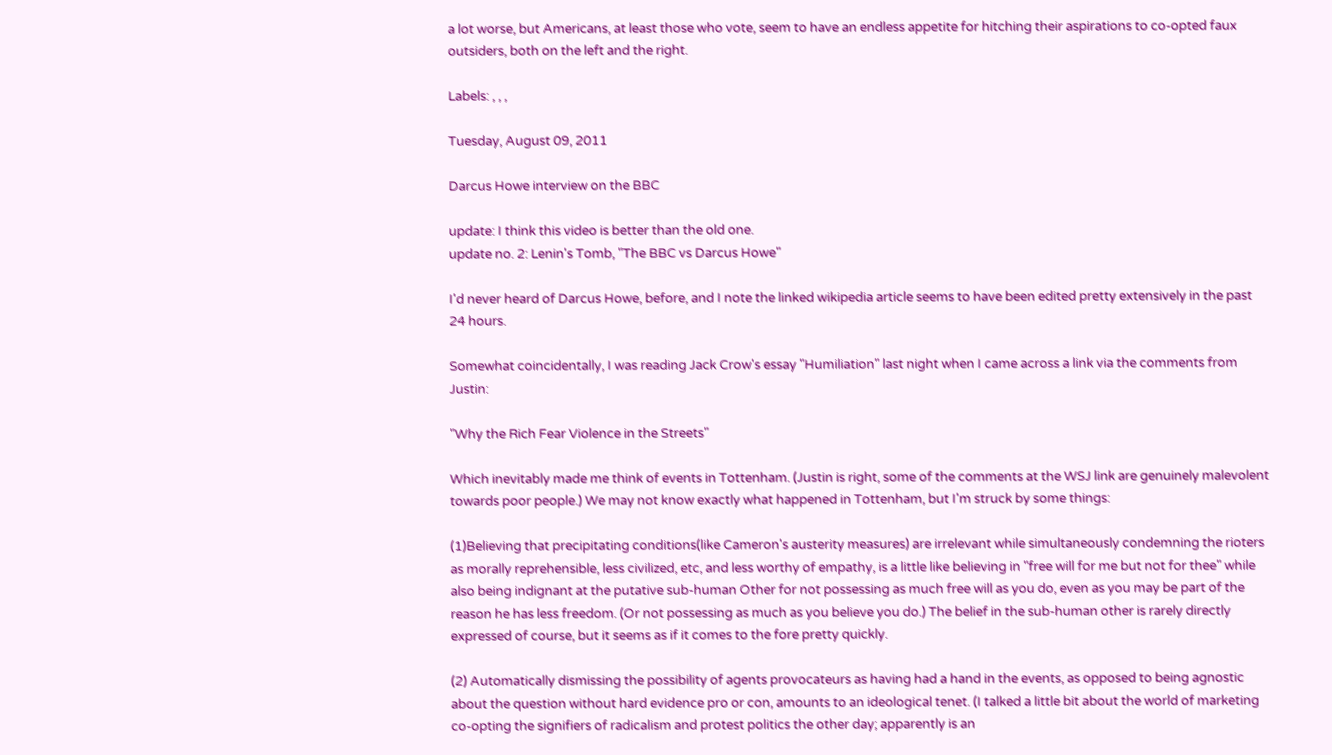a lot worse, but Americans, at least those who vote, seem to have an endless appetite for hitching their aspirations to co-opted faux outsiders, both on the left and the right.

Labels: , , ,

Tuesday, August 09, 2011

Darcus Howe interview on the BBC

update: I think this video is better than the old one.
update no. 2: Lenin's Tomb, "The BBC vs Darcus Howe"

I'd never heard of Darcus Howe, before, and I note the linked wikipedia article seems to have been edited pretty extensively in the past 24 hours.

Somewhat coincidentally, I was reading Jack Crow's essay "Humiliation" last night when I came across a link via the comments from Justin:

"Why the Rich Fear Violence in the Streets"

Which inevitably made me think of events in Tottenham. (Justin is right, some of the comments at the WSJ link are genuinely malevolent towards poor people.) We may not know exactly what happened in Tottenham, but I'm struck by some things:

(1)Believing that precipitating conditions(like Cameron's austerity measures) are irrelevant while simultaneously condemning the rioters as morally reprehensible, less civilized, etc, and less worthy of empathy, is a little like believing in "free will for me but not for thee" while also being indignant at the putative sub-human Other for not possessing as much free will as you do, even as you may be part of the reason he has less freedom. (Or not possessing as much as you believe you do.) The belief in the sub-human other is rarely directly expressed of course, but it seems as if it comes to the fore pretty quickly.

(2) Automatically dismissing the possibility of agents provocateurs as having had a hand in the events, as opposed to being agnostic about the question without hard evidence pro or con, amounts to an ideological tenet. (I talked a little bit about the world of marketing co-opting the signifiers of radicalism and protest politics the other day; apparently is an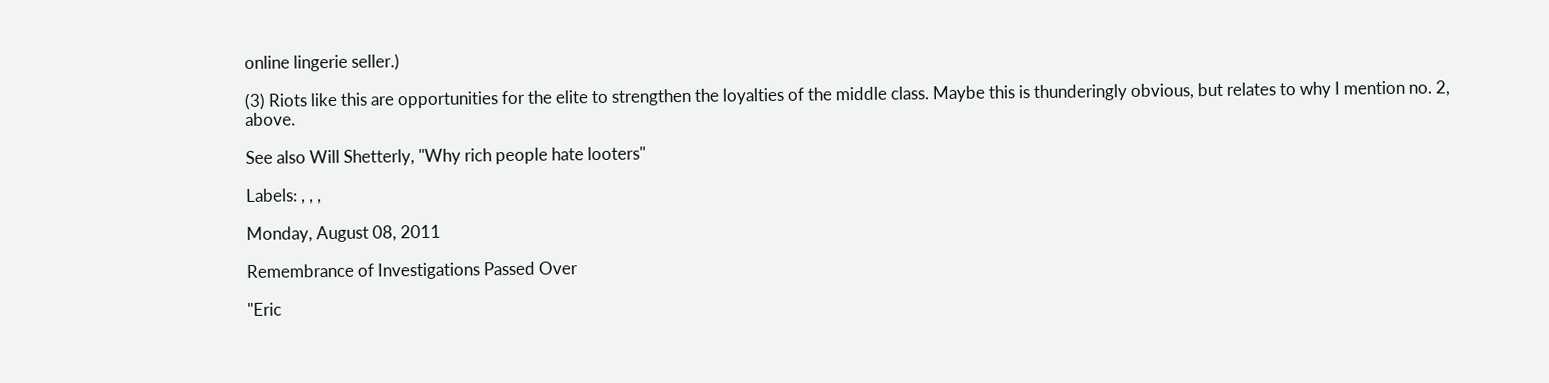online lingerie seller.)

(3) Riots like this are opportunities for the elite to strengthen the loyalties of the middle class. Maybe this is thunderingly obvious, but relates to why I mention no. 2, above.

See also Will Shetterly, "Why rich people hate looters"

Labels: , , ,

Monday, August 08, 2011

Remembrance of Investigations Passed Over

"Eric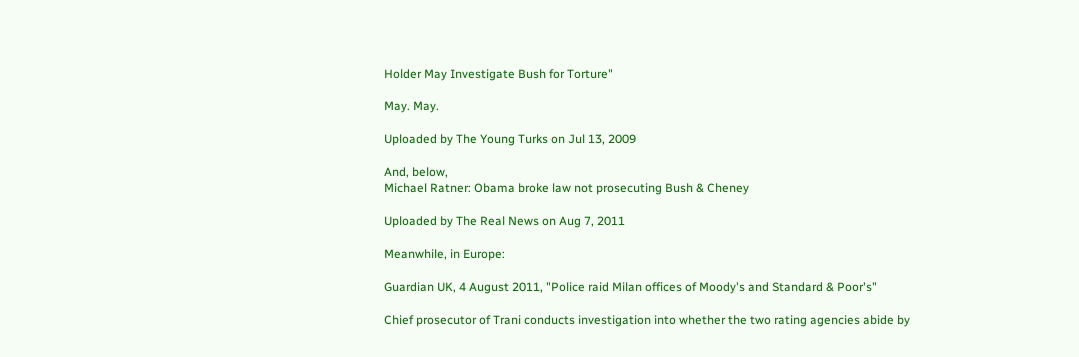Holder May Investigate Bush for Torture"

May. May.

Uploaded by The Young Turks on Jul 13, 2009

And, below,
Michael Ratner: Obama broke law not prosecuting Bush & Cheney

Uploaded by The Real News on Aug 7, 2011

Meanwhile, in Europe:

Guardian UK, 4 August 2011, "Police raid Milan offices of Moody's and Standard & Poor's"

Chief prosecutor of Trani conducts investigation into whether the two rating agencies abide by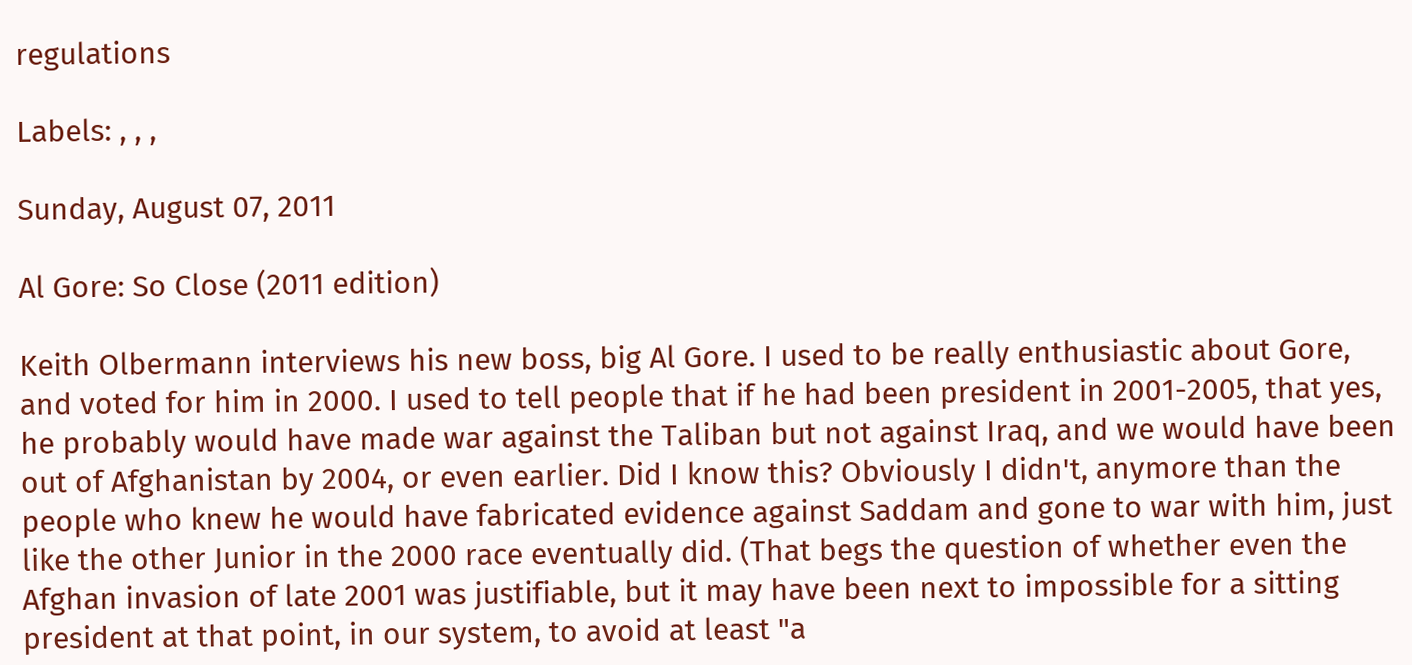regulations

Labels: , , ,

Sunday, August 07, 2011

Al Gore: So Close (2011 edition)

Keith Olbermann interviews his new boss, big Al Gore. I used to be really enthusiastic about Gore, and voted for him in 2000. I used to tell people that if he had been president in 2001-2005, that yes, he probably would have made war against the Taliban but not against Iraq, and we would have been out of Afghanistan by 2004, or even earlier. Did I know this? Obviously I didn't, anymore than the people who knew he would have fabricated evidence against Saddam and gone to war with him, just like the other Junior in the 2000 race eventually did. (That begs the question of whether even the Afghan invasion of late 2001 was justifiable, but it may have been next to impossible for a sitting president at that point, in our system, to avoid at least "a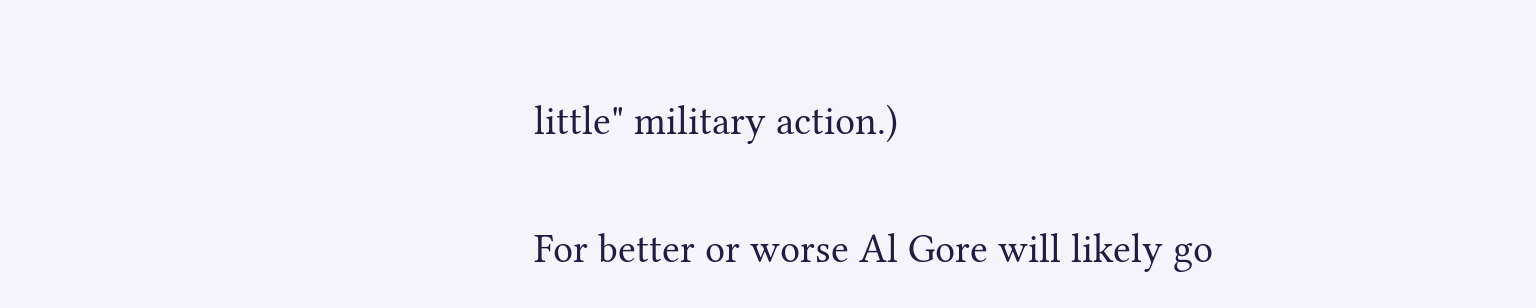little" military action.)

For better or worse Al Gore will likely go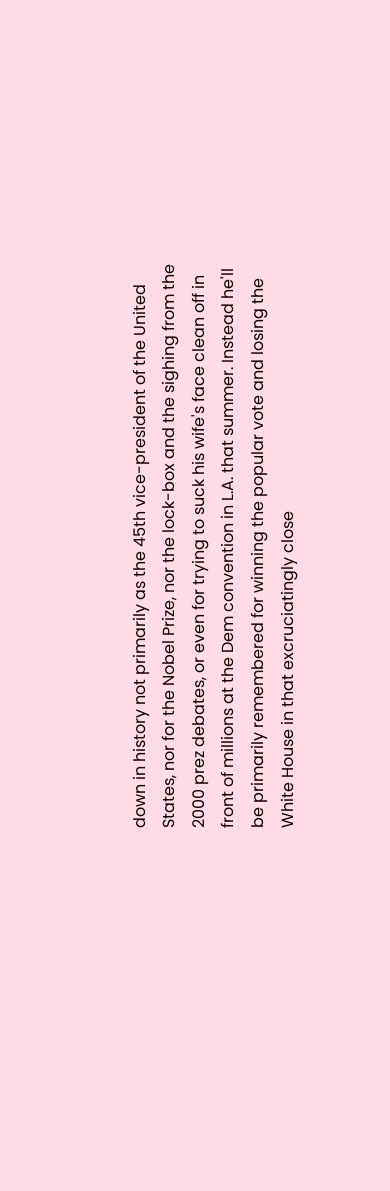down in history not primarily as the 45th vice-president of the United States, nor for the Nobel Prize, nor the lock-box and the sighing from the 2000 prez debates, or even for trying to suck his wife's face clean off in front of millions at the Dem convention in L.A. that summer. Instead he'll be primarily remembered for winning the popular vote and losing the White House in that excruciatingly close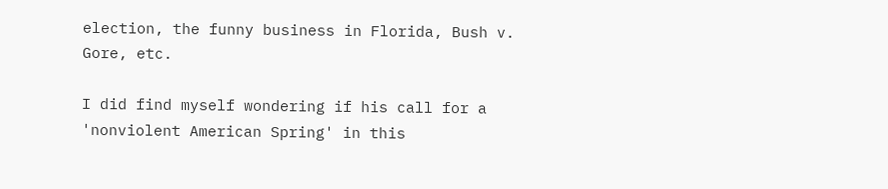election, the funny business in Florida, Bush v. Gore, etc.

I did find myself wondering if his call for a 'nonviolent American Spring' in this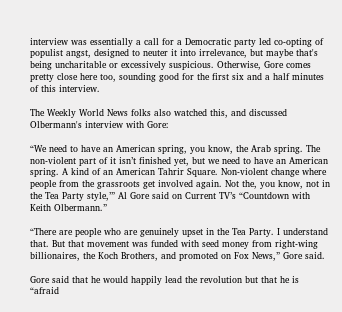interview was essentially a call for a Democratic party led co-opting of populist angst, designed to neuter it into irrelevance, but maybe that's being uncharitable or excessively suspicious. Otherwise, Gore comes pretty close here too, sounding good for the first six and a half minutes of this interview.

The Weekly World News folks also watched this, and discussed Olbermann's interview with Gore:

“We need to have an American spring, you know, the Arab spring. The non-violent part of it isn’t finished yet, but we need to have an American spring. A kind of an American Tahrir Square. Non-violent change where people from the grassroots get involved again. Not the, you know, not in the Tea Party style,’” Al Gore said on Current TV’s “Countdown with Keith Olbermann.”

“There are people who are genuinely upset in the Tea Party. I understand that. But that movement was funded with seed money from right-wing billionaires, the Koch Brothers, and promoted on Fox News,” Gore said.

Gore said that he would happily lead the revolution but that he is “afraid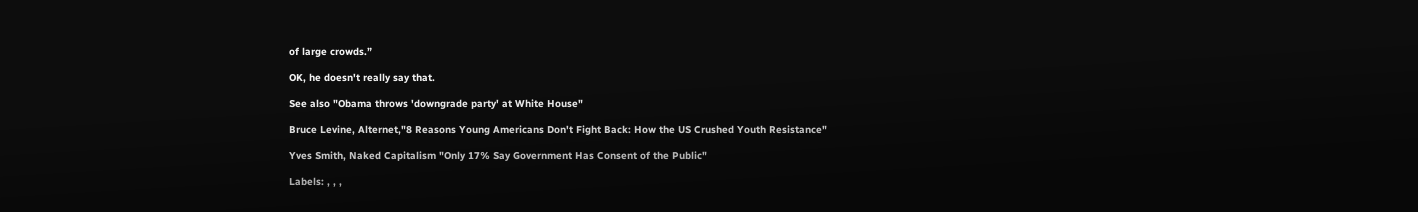of large crowds.”

OK, he doesn't really say that.

See also "Obama throws 'downgrade party' at White House"

Bruce Levine, Alternet,"8 Reasons Young Americans Don't Fight Back: How the US Crushed Youth Resistance"

Yves Smith, Naked Capitalism "Only 17% Say Government Has Consent of the Public"

Labels: , , ,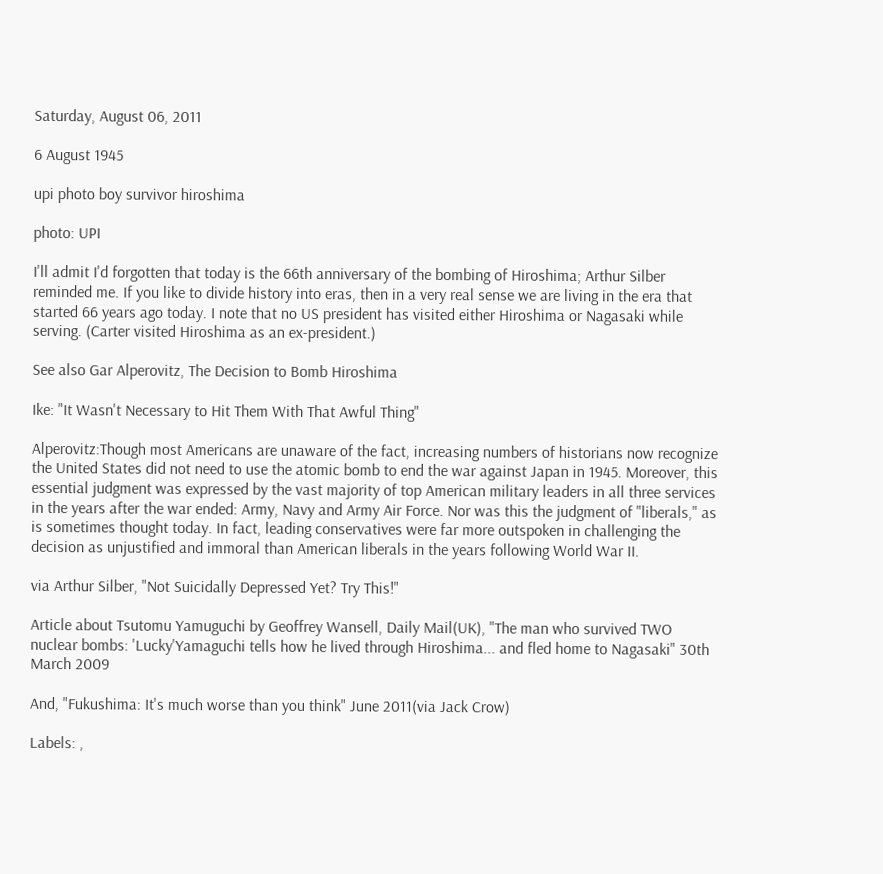Saturday, August 06, 2011

6 August 1945

upi photo boy survivor hiroshima

photo: UPI

I'll admit I'd forgotten that today is the 66th anniversary of the bombing of Hiroshima; Arthur Silber reminded me. If you like to divide history into eras, then in a very real sense we are living in the era that started 66 years ago today. I note that no US president has visited either Hiroshima or Nagasaki while serving. (Carter visited Hiroshima as an ex-president.)

See also Gar Alperovitz, The Decision to Bomb Hiroshima

Ike: "It Wasn't Necessary to Hit Them With That Awful Thing"

Alperovitz:Though most Americans are unaware of the fact, increasing numbers of historians now recognize the United States did not need to use the atomic bomb to end the war against Japan in 1945. Moreover, this essential judgment was expressed by the vast majority of top American military leaders in all three services in the years after the war ended: Army, Navy and Army Air Force. Nor was this the judgment of "liberals," as is sometimes thought today. In fact, leading conservatives were far more outspoken in challenging the decision as unjustified and immoral than American liberals in the years following World War II.

via Arthur Silber, "Not Suicidally Depressed Yet? Try This!"

Article about Tsutomu Yamuguchi by Geoffrey Wansell, Daily Mail(UK), "The man who survived TWO nuclear bombs: 'Lucky'Yamaguchi tells how he lived through Hiroshima... and fled home to Nagasaki" 30th March 2009

And, "Fukushima: It's much worse than you think" June 2011(via Jack Crow)

Labels: ,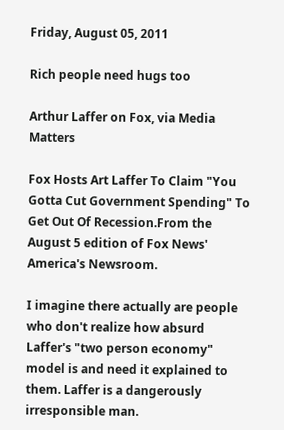Friday, August 05, 2011

Rich people need hugs too

Arthur Laffer on Fox, via Media Matters

Fox Hosts Art Laffer To Claim "You Gotta Cut Government Spending" To Get Out Of Recession.From the August 5 edition of Fox News' America's Newsroom.

I imagine there actually are people who don't realize how absurd Laffer's "two person economy" model is and need it explained to them. Laffer is a dangerously irresponsible man.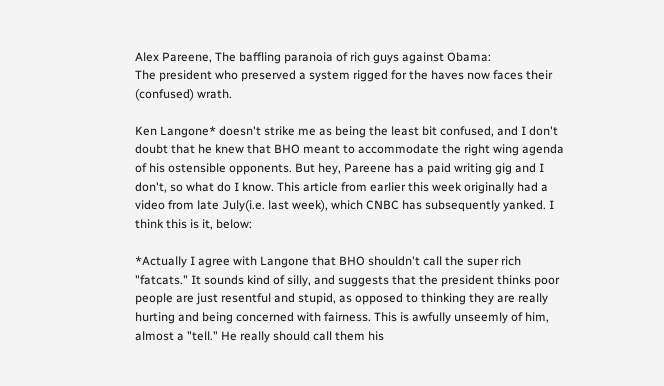Alex Pareene, The baffling paranoia of rich guys against Obama:
The president who preserved a system rigged for the haves now faces their (confused) wrath.

Ken Langone* doesn't strike me as being the least bit confused, and I don't doubt that he knew that BHO meant to accommodate the right wing agenda of his ostensible opponents. But hey, Pareene has a paid writing gig and I don't, so what do I know. This article from earlier this week originally had a video from late July(i.e. last week), which CNBC has subsequently yanked. I think this is it, below:

*Actually I agree with Langone that BHO shouldn't call the super rich "fatcats." It sounds kind of silly, and suggests that the president thinks poor people are just resentful and stupid, as opposed to thinking they are really hurting and being concerned with fairness. This is awfully unseemly of him, almost a "tell." He really should call them his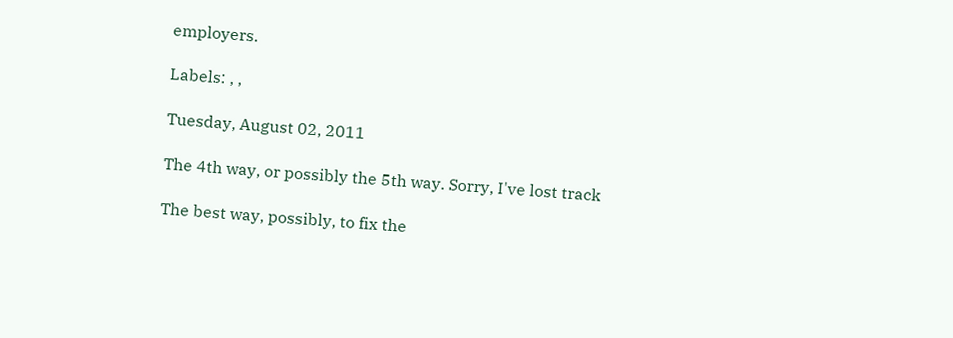employers.

Labels: , ,

Tuesday, August 02, 2011

The 4th way, or possibly the 5th way. Sorry, I've lost track

The best way, possibly, to fix the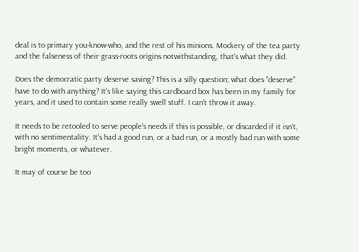deal is to primary you-know-who, and the rest of his minions. Mockery of the tea party and the falseness of their grass-roots origins notwithstanding, that's what they did.

Does the democratic party deserve saving? This is a silly question; what does "deserve" have to do with anything? It's like saying this cardboard box has been in my family for years, and it used to contain some really swell stuff. I can't throw it away.

It needs to be retooled to serve people's needs if this is possible, or discarded if it isn't, with no sentimentality. It's had a good run, or a bad run, or a mostly bad run with some bright moments, or whatever.

It may of course be too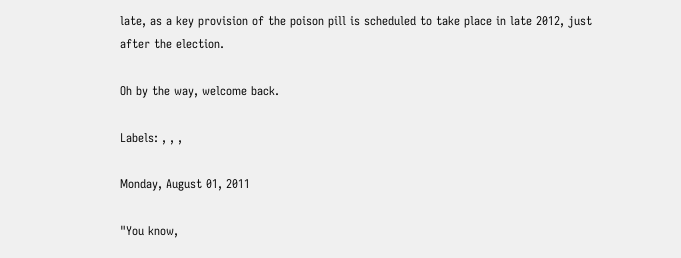late, as a key provision of the poison pill is scheduled to take place in late 2012, just after the election.

Oh by the way, welcome back.

Labels: , , ,

Monday, August 01, 2011

"You know,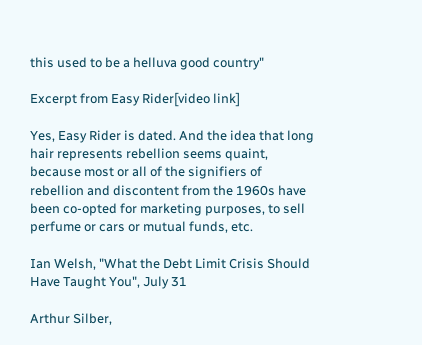this used to be a helluva good country"

Excerpt from Easy Rider[video link]

Yes, Easy Rider is dated. And the idea that long hair represents rebellion seems quaint, because most or all of the signifiers of rebellion and discontent from the 1960s have been co-opted for marketing purposes, to sell perfume or cars or mutual funds, etc.

Ian Welsh, "What the Debt Limit Crisis Should Have Taught You", July 31

Arthur Silber,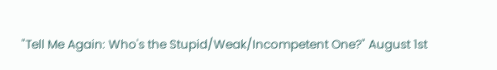"Tell Me Again: Who's the Stupid/Weak/Incompetent One?" August 1st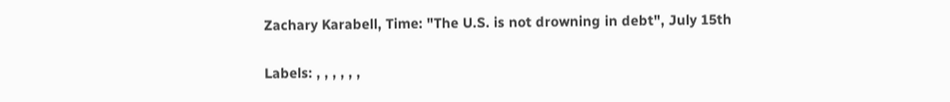Zachary Karabell, Time: "The U.S. is not drowning in debt", July 15th

Labels: , , , , , ,